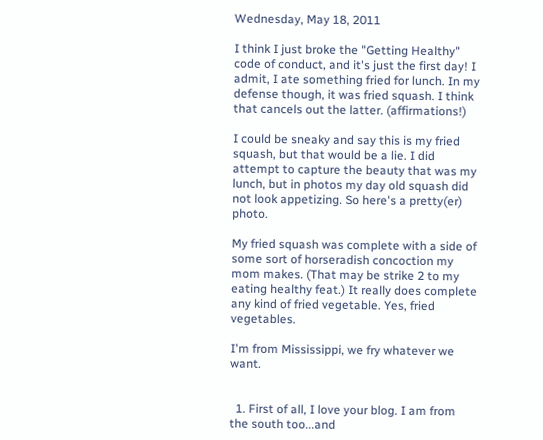Wednesday, May 18, 2011

I think I just broke the "Getting Healthy" code of conduct, and it's just the first day! I admit, I ate something fried for lunch. In my defense though, it was fried squash. I think that cancels out the latter. (affirmations!)

I could be sneaky and say this is my fried squash, but that would be a lie. I did attempt to capture the beauty that was my lunch, but in photos my day old squash did not look appetizing. So here's a pretty(er) photo.

My fried squash was complete with a side of some sort of horseradish concoction my mom makes. (That may be strike 2 to my eating healthy feat.) It really does complete any kind of fried vegetable. Yes, fried vegetables.

I'm from Mississippi, we fry whatever we want.


  1. First of all, I love your blog. I am from the south too...and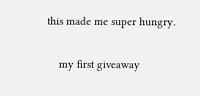this made me super hungry.

    my first giveaway